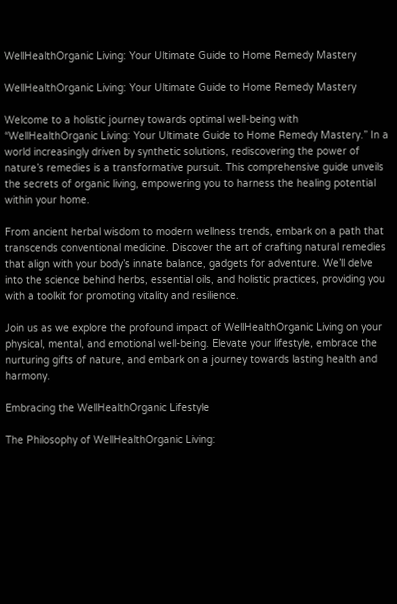WellHealthOrganic Living: Your Ultimate Guide to Home Remedy Mastery

WellHealthOrganic Living: Your Ultimate Guide to Home Remedy Mastery

Welcome to a holistic journey towards optimal well-being with “WellHealthOrganic Living: Your Ultimate Guide to Home Remedy Mastery.” In a world increasingly driven by synthetic solutions, rediscovering the power of nature’s remedies is a transformative pursuit. This comprehensive guide unveils the secrets of organic living, empowering you to harness the healing potential within your home.

From ancient herbal wisdom to modern wellness trends, embark on a path that transcends conventional medicine. Discover the art of crafting natural remedies that align with your body’s innate balance, gadgets for adventure. We’ll delve into the science behind herbs, essential oils, and holistic practices, providing you with a toolkit for promoting vitality and resilience.

Join us as we explore the profound impact of WellHealthOrganic Living on your physical, mental, and emotional well-being. Elevate your lifestyle, embrace the nurturing gifts of nature, and embark on a journey towards lasting health and harmony.

Embracing the WellHealthOrganic Lifestyle

The Philosophy of WellHealthOrganic Living: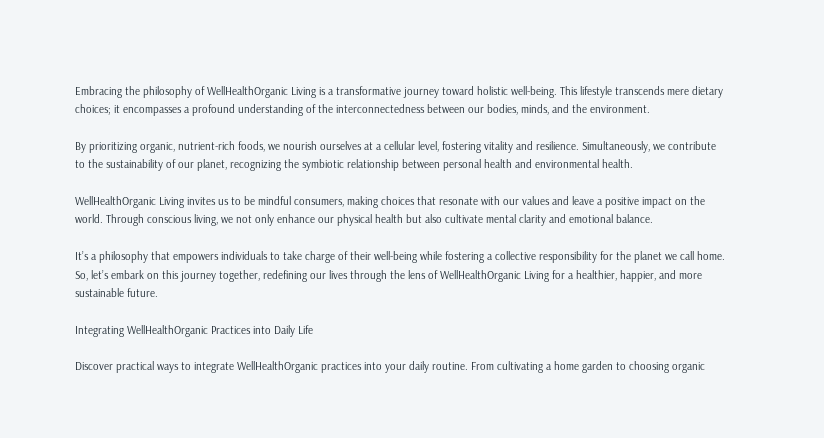Embracing the philosophy of WellHealthOrganic Living is a transformative journey toward holistic well-being. This lifestyle transcends mere dietary choices; it encompasses a profound understanding of the interconnectedness between our bodies, minds, and the environment.

By prioritizing organic, nutrient-rich foods, we nourish ourselves at a cellular level, fostering vitality and resilience. Simultaneously, we contribute to the sustainability of our planet, recognizing the symbiotic relationship between personal health and environmental health.

WellHealthOrganic Living invites us to be mindful consumers, making choices that resonate with our values and leave a positive impact on the world. Through conscious living, we not only enhance our physical health but also cultivate mental clarity and emotional balance.

It’s a philosophy that empowers individuals to take charge of their well-being while fostering a collective responsibility for the planet we call home. So, let’s embark on this journey together, redefining our lives through the lens of WellHealthOrganic Living for a healthier, happier, and more sustainable future.

Integrating WellHealthOrganic Practices into Daily Life

Discover practical ways to integrate WellHealthOrganic practices into your daily routine. From cultivating a home garden to choosing organic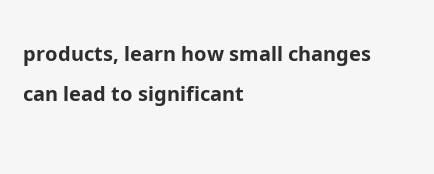products, learn how small changes can lead to significant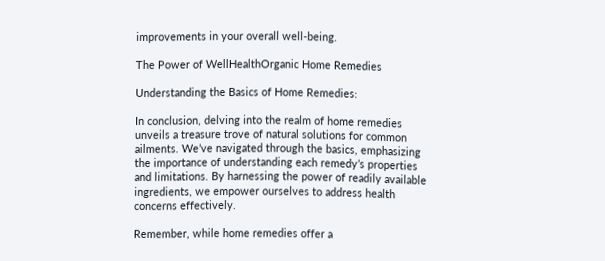improvements in your overall well-being.

The Power of WellHealthOrganic Home Remedies

Understanding the Basics of Home Remedies:

In conclusion, delving into the realm of home remedies unveils a treasure trove of natural solutions for common ailments. We’ve navigated through the basics, emphasizing the importance of understanding each remedy’s properties and limitations. By harnessing the power of readily available ingredients, we empower ourselves to address health concerns effectively.

Remember, while home remedies offer a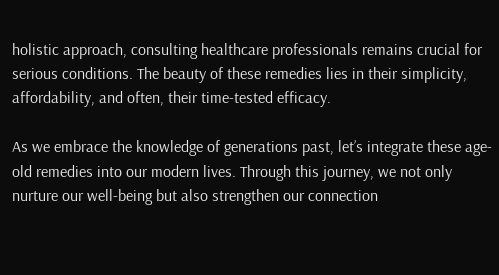holistic approach, consulting healthcare professionals remains crucial for serious conditions. The beauty of these remedies lies in their simplicity, affordability, and often, their time-tested efficacy.

As we embrace the knowledge of generations past, let’s integrate these age-old remedies into our modern lives. Through this journey, we not only nurture our well-being but also strengthen our connection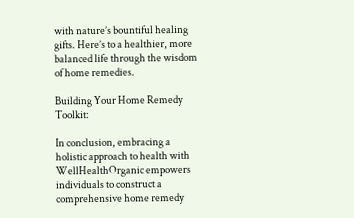with nature’s bountiful healing gifts. Here’s to a healthier, more balanced life through the wisdom of home remedies.

Building Your Home Remedy Toolkit:

In conclusion, embracing a holistic approach to health with WellHealthOrganic empowers individuals to construct a comprehensive home remedy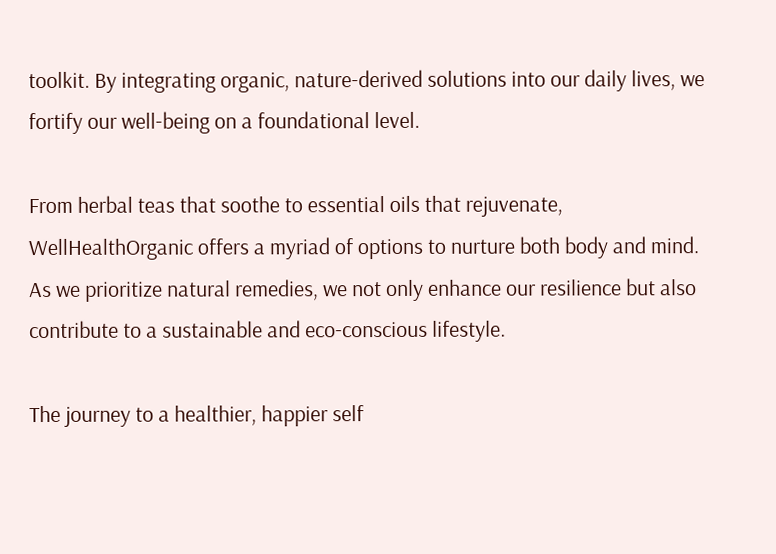toolkit. By integrating organic, nature-derived solutions into our daily lives, we fortify our well-being on a foundational level.

From herbal teas that soothe to essential oils that rejuvenate, WellHealthOrganic offers a myriad of options to nurture both body and mind. As we prioritize natural remedies, we not only enhance our resilience but also contribute to a sustainable and eco-conscious lifestyle.

The journey to a healthier, happier self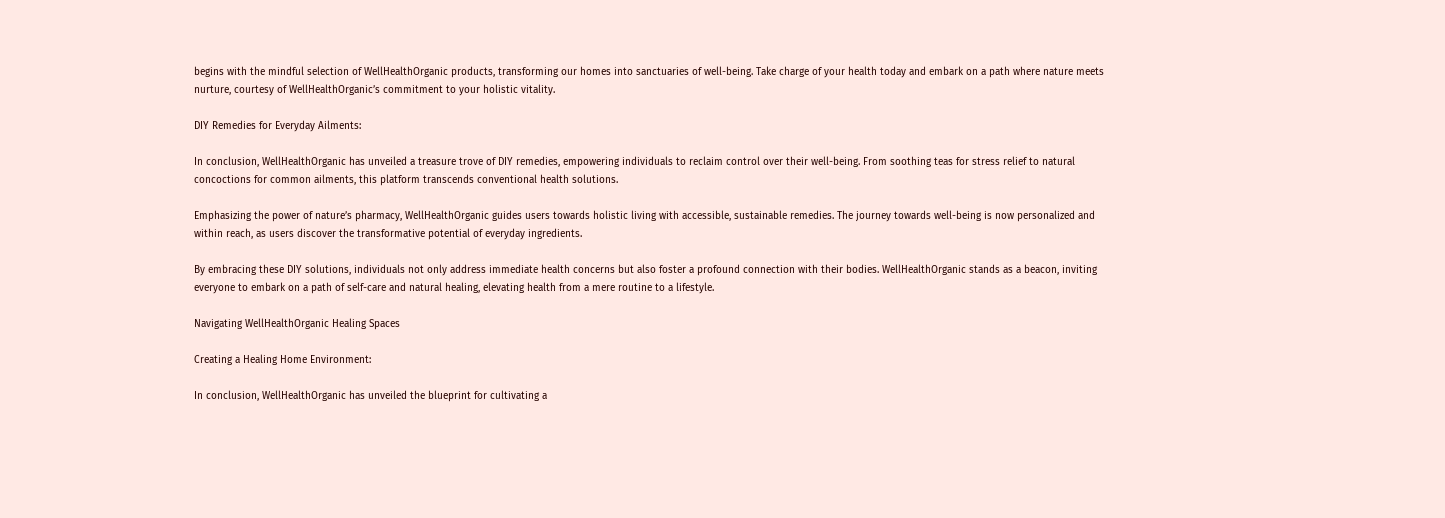begins with the mindful selection of WellHealthOrganic products, transforming our homes into sanctuaries of well-being. Take charge of your health today and embark on a path where nature meets nurture, courtesy of WellHealthOrganic’s commitment to your holistic vitality.

DIY Remedies for Everyday Ailments:

In conclusion, WellHealthOrganic has unveiled a treasure trove of DIY remedies, empowering individuals to reclaim control over their well-being. From soothing teas for stress relief to natural concoctions for common ailments, this platform transcends conventional health solutions.

Emphasizing the power of nature’s pharmacy, WellHealthOrganic guides users towards holistic living with accessible, sustainable remedies. The journey towards well-being is now personalized and within reach, as users discover the transformative potential of everyday ingredients.

By embracing these DIY solutions, individuals not only address immediate health concerns but also foster a profound connection with their bodies. WellHealthOrganic stands as a beacon, inviting everyone to embark on a path of self-care and natural healing, elevating health from a mere routine to a lifestyle.

Navigating WellHealthOrganic Healing Spaces

Creating a Healing Home Environment:

In conclusion, WellHealthOrganic has unveiled the blueprint for cultivating a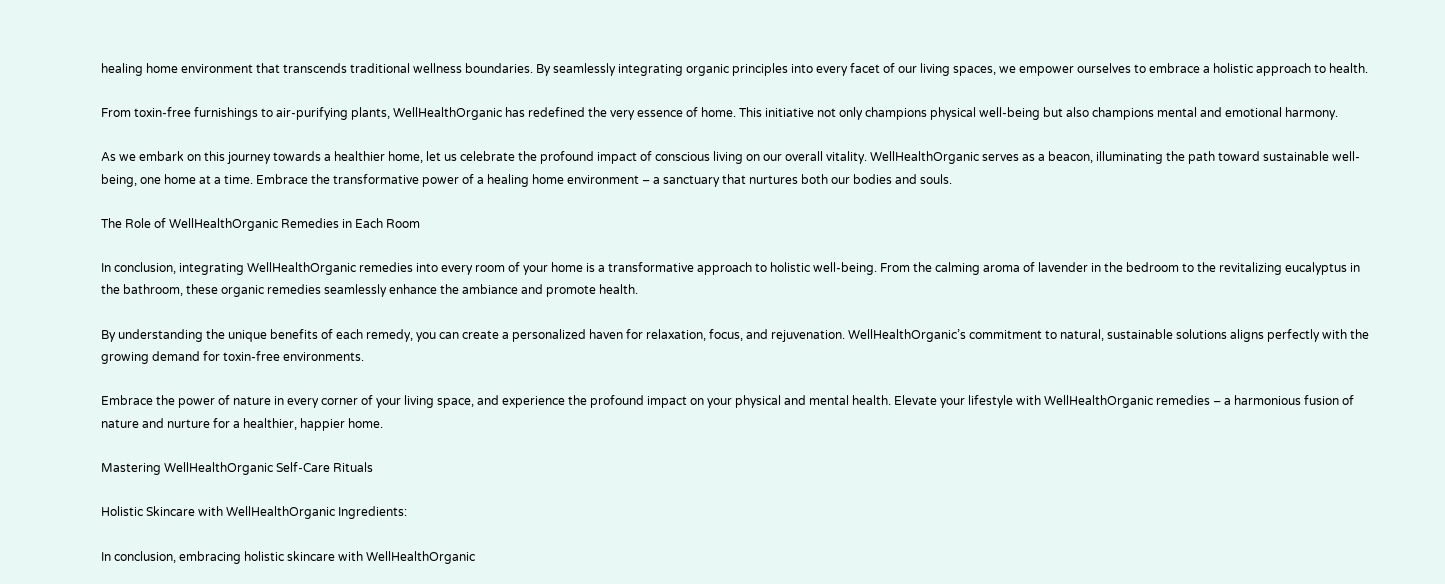healing home environment that transcends traditional wellness boundaries. By seamlessly integrating organic principles into every facet of our living spaces, we empower ourselves to embrace a holistic approach to health.

From toxin-free furnishings to air-purifying plants, WellHealthOrganic has redefined the very essence of home. This initiative not only champions physical well-being but also champions mental and emotional harmony.

As we embark on this journey towards a healthier home, let us celebrate the profound impact of conscious living on our overall vitality. WellHealthOrganic serves as a beacon, illuminating the path toward sustainable well-being, one home at a time. Embrace the transformative power of a healing home environment – a sanctuary that nurtures both our bodies and souls.

The Role of WellHealthOrganic Remedies in Each Room

In conclusion, integrating WellHealthOrganic remedies into every room of your home is a transformative approach to holistic well-being. From the calming aroma of lavender in the bedroom to the revitalizing eucalyptus in the bathroom, these organic remedies seamlessly enhance the ambiance and promote health.

By understanding the unique benefits of each remedy, you can create a personalized haven for relaxation, focus, and rejuvenation. WellHealthOrganic’s commitment to natural, sustainable solutions aligns perfectly with the growing demand for toxin-free environments.

Embrace the power of nature in every corner of your living space, and experience the profound impact on your physical and mental health. Elevate your lifestyle with WellHealthOrganic remedies – a harmonious fusion of nature and nurture for a healthier, happier home.

Mastering WellHealthOrganic Self-Care Rituals

Holistic Skincare with WellHealthOrganic Ingredients:

In conclusion, embracing holistic skincare with WellHealthOrganic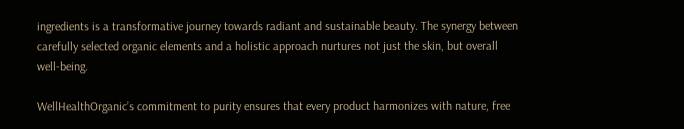ingredients is a transformative journey towards radiant and sustainable beauty. The synergy between carefully selected organic elements and a holistic approach nurtures not just the skin, but overall well-being.

WellHealthOrganic’s commitment to purity ensures that every product harmonizes with nature, free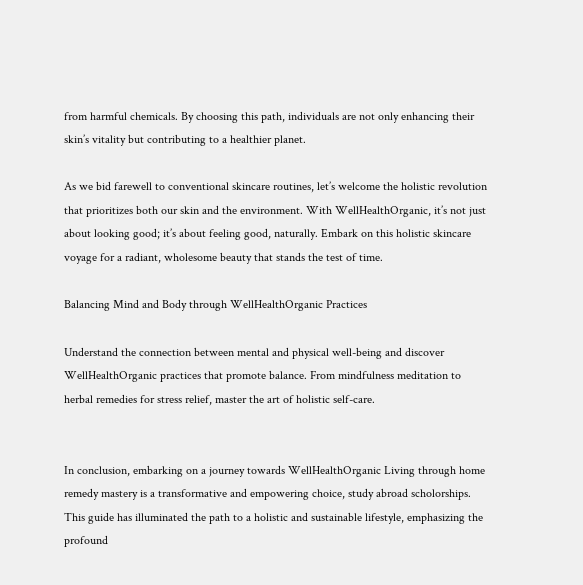from harmful chemicals. By choosing this path, individuals are not only enhancing their skin’s vitality but contributing to a healthier planet.

As we bid farewell to conventional skincare routines, let’s welcome the holistic revolution that prioritizes both our skin and the environment. With WellHealthOrganic, it’s not just about looking good; it’s about feeling good, naturally. Embark on this holistic skincare voyage for a radiant, wholesome beauty that stands the test of time.

Balancing Mind and Body through WellHealthOrganic Practices

Understand the connection between mental and physical well-being and discover WellHealthOrganic practices that promote balance. From mindfulness meditation to herbal remedies for stress relief, master the art of holistic self-care.


In conclusion, embarking on a journey towards WellHealthOrganic Living through home remedy mastery is a transformative and empowering choice, study abroad scholorships. This guide has illuminated the path to a holistic and sustainable lifestyle, emphasizing the profound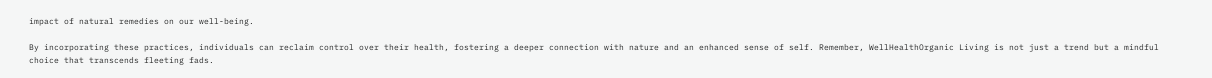impact of natural remedies on our well-being.

By incorporating these practices, individuals can reclaim control over their health, fostering a deeper connection with nature and an enhanced sense of self. Remember, WellHealthOrganic Living is not just a trend but a mindful choice that transcends fleeting fads.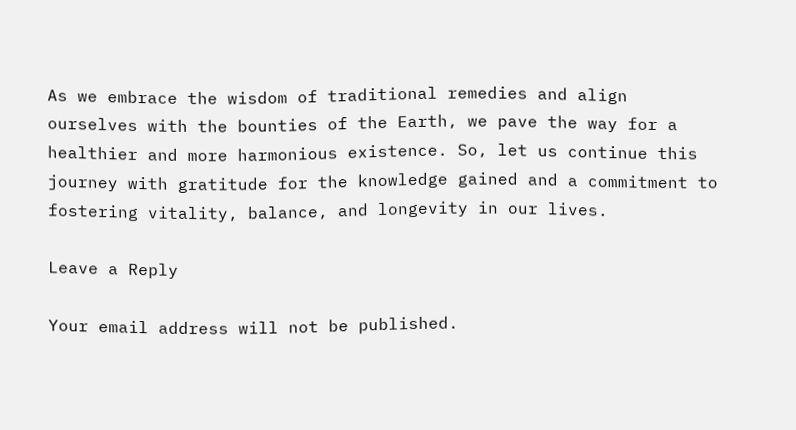As we embrace the wisdom of traditional remedies and align ourselves with the bounties of the Earth, we pave the way for a healthier and more harmonious existence. So, let us continue this journey with gratitude for the knowledge gained and a commitment to fostering vitality, balance, and longevity in our lives.

Leave a Reply

Your email address will not be published.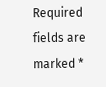Required fields are marked *